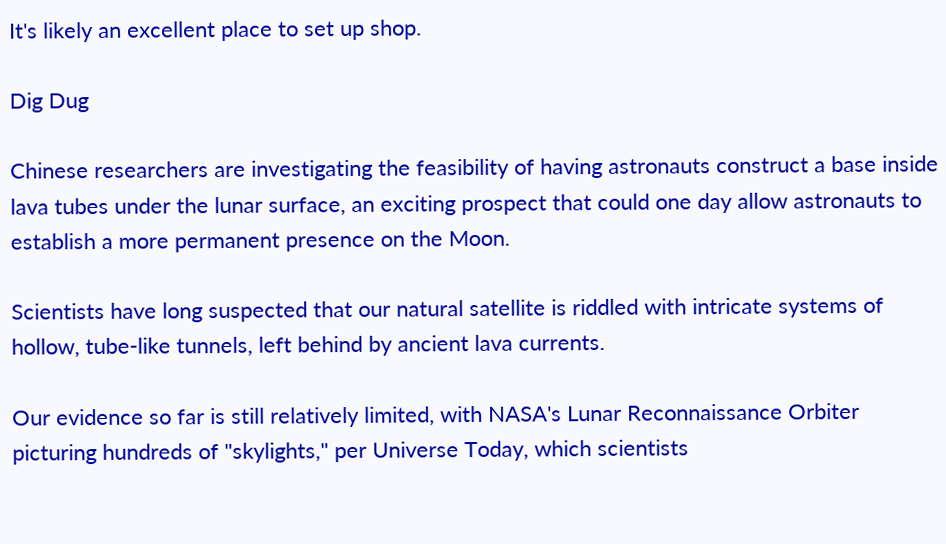It's likely an excellent place to set up shop.

Dig Dug

Chinese researchers are investigating the feasibility of having astronauts construct a base inside lava tubes under the lunar surface, an exciting prospect that could one day allow astronauts to establish a more permanent presence on the Moon.

Scientists have long suspected that our natural satellite is riddled with intricate systems of hollow, tube-like tunnels, left behind by ancient lava currents.

Our evidence so far is still relatively limited, with NASA's Lunar Reconnaissance Orbiter picturing hundreds of "skylights," per Universe Today, which scientists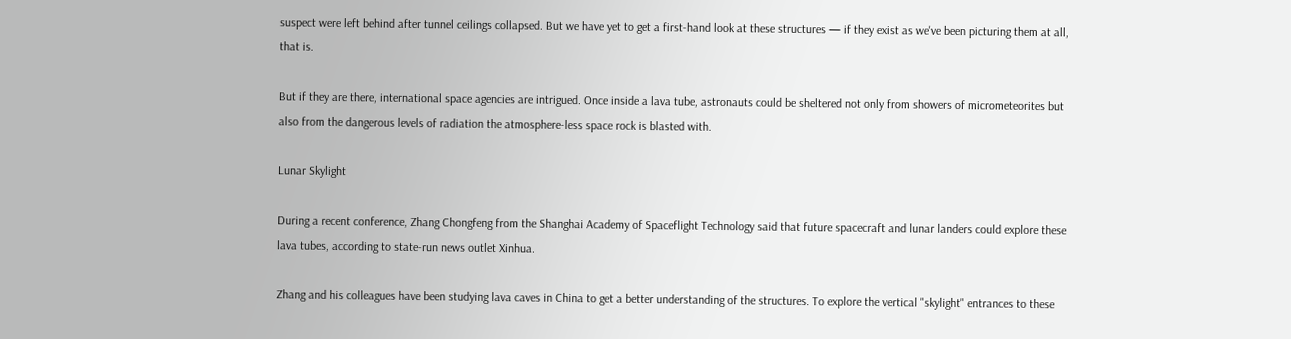suspect were left behind after tunnel ceilings collapsed. But we have yet to get a first-hand look at these structures — if they exist as we've been picturing them at all, that is.

But if they are there, international space agencies are intrigued. Once inside a lava tube, astronauts could be sheltered not only from showers of micrometeorites but also from the dangerous levels of radiation the atmosphere-less space rock is blasted with.

Lunar Skylight

During a recent conference, Zhang Chongfeng from the Shanghai Academy of Spaceflight Technology said that future spacecraft and lunar landers could explore these lava tubes, according to state-run news outlet Xinhua.

Zhang and his colleagues have been studying lava caves in China to get a better understanding of the structures. To explore the vertical "skylight" entrances to these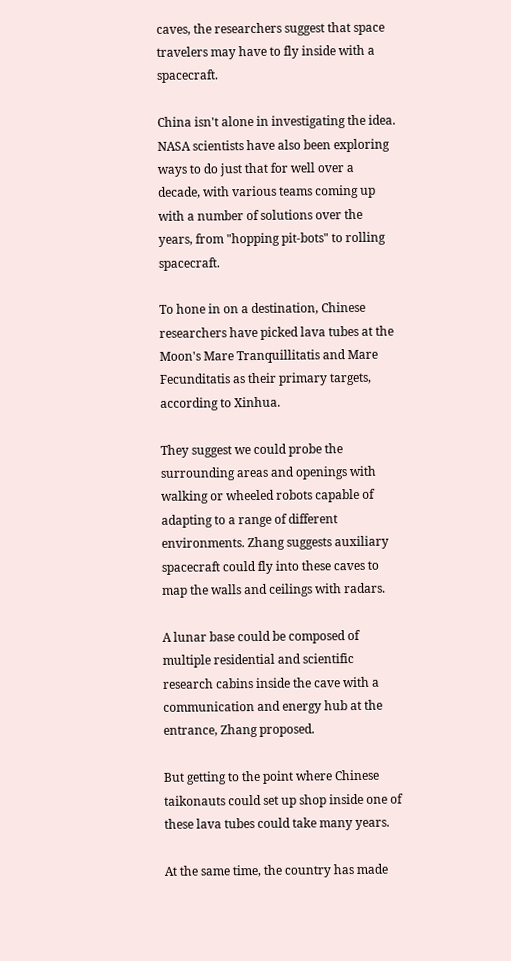caves, the researchers suggest that space travelers may have to fly inside with a spacecraft.

China isn't alone in investigating the idea. NASA scientists have also been exploring ways to do just that for well over a decade, with various teams coming up with a number of solutions over the years, from "hopping pit-bots" to rolling spacecraft.

To hone in on a destination, Chinese researchers have picked lava tubes at the Moon's Mare Tranquillitatis and Mare Fecunditatis as their primary targets, according to Xinhua.

They suggest we could probe the surrounding areas and openings with walking or wheeled robots capable of adapting to a range of different environments. Zhang suggests auxiliary spacecraft could fly into these caves to map the walls and ceilings with radars.

A lunar base could be composed of multiple residential and scientific research cabins inside the cave with a communication and energy hub at the entrance, Zhang proposed.

But getting to the point where Chinese taikonauts could set up shop inside one of these lava tubes could take many years.

At the same time, the country has made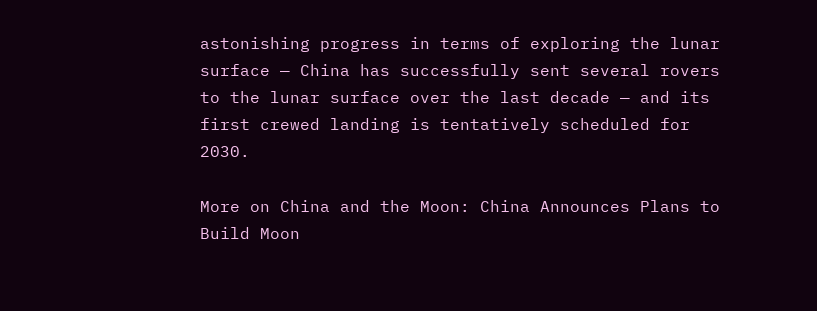astonishing progress in terms of exploring the lunar surface — China has successfully sent several rovers to the lunar surface over the last decade — and its first crewed landing is tentatively scheduled for 2030.

More on China and the Moon: China Announces Plans to Build Moon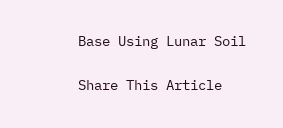Base Using Lunar Soil

Share This Article